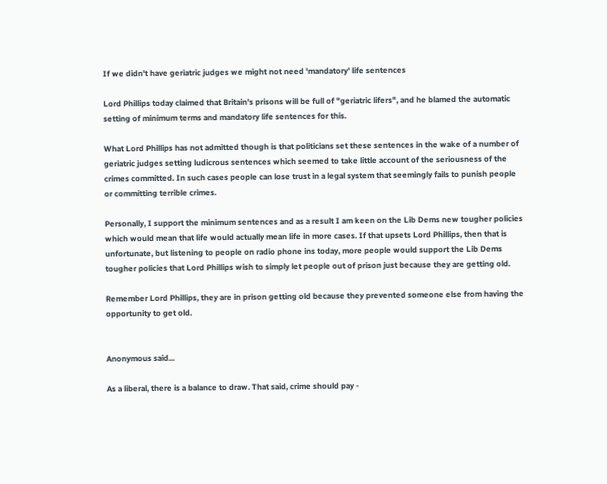If we didn't have geriatric judges we might not need 'mandatory' life sentences

Lord Phillips today claimed that Britain's prisons will be full of "geriatric lifers", and he blamed the automatic setting of minimum terms and mandatory life sentences for this.

What Lord Phillips has not admitted though is that politicians set these sentences in the wake of a number of geriatric judges setting ludicrous sentences which seemed to take little account of the seriousness of the crimes committed. In such cases people can lose trust in a legal system that seemingly fails to punish people or committing terrible crimes.

Personally, I support the minimum sentences and as a result I am keen on the Lib Dems new tougher policies which would mean that life would actually mean life in more cases. If that upsets Lord Phillips, then that is unfortunate, but listening to people on radio phone ins today, more people would support the Lib Dems tougher policies that Lord Phillips wish to simply let people out of prison just because they are getting old.

Remember Lord Phillips, they are in prison getting old because they prevented someone else from having the opportunity to get old.


Anonymous said...

As a liberal, there is a balance to draw. That said, crime should pay -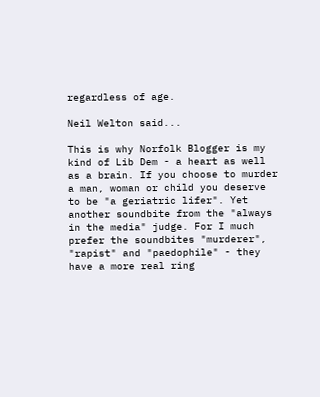regardless of age.

Neil Welton said...

This is why Norfolk Blogger is my kind of Lib Dem - a heart as well as a brain. If you choose to murder a man, woman or child you deserve to be "a geriatric lifer". Yet another soundbite from the "always in the media" judge. For I much prefer the soundbites "murderer", "rapist" and "paedophile" - they have a more real ring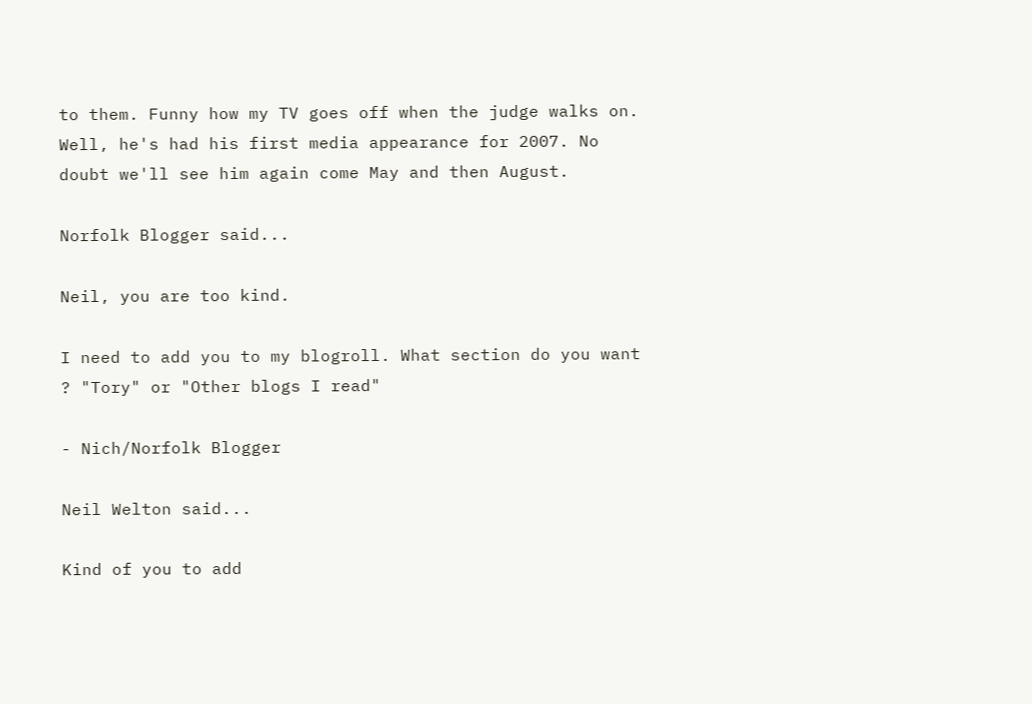to them. Funny how my TV goes off when the judge walks on. Well, he's had his first media appearance for 2007. No doubt we'll see him again come May and then August.

Norfolk Blogger said...

Neil, you are too kind.

I need to add you to my blogroll. What section do you want ? "Tory" or "Other blogs I read"

- Nich/Norfolk Blogger

Neil Welton said...

Kind of you to add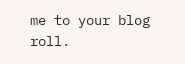me to your blog roll.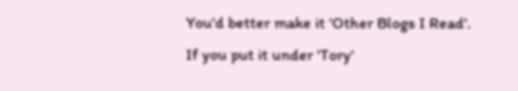You'd better make it 'Other Blogs I Read'. If you put it under 'Tory'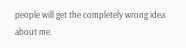people will get the completely wrong idea about me.